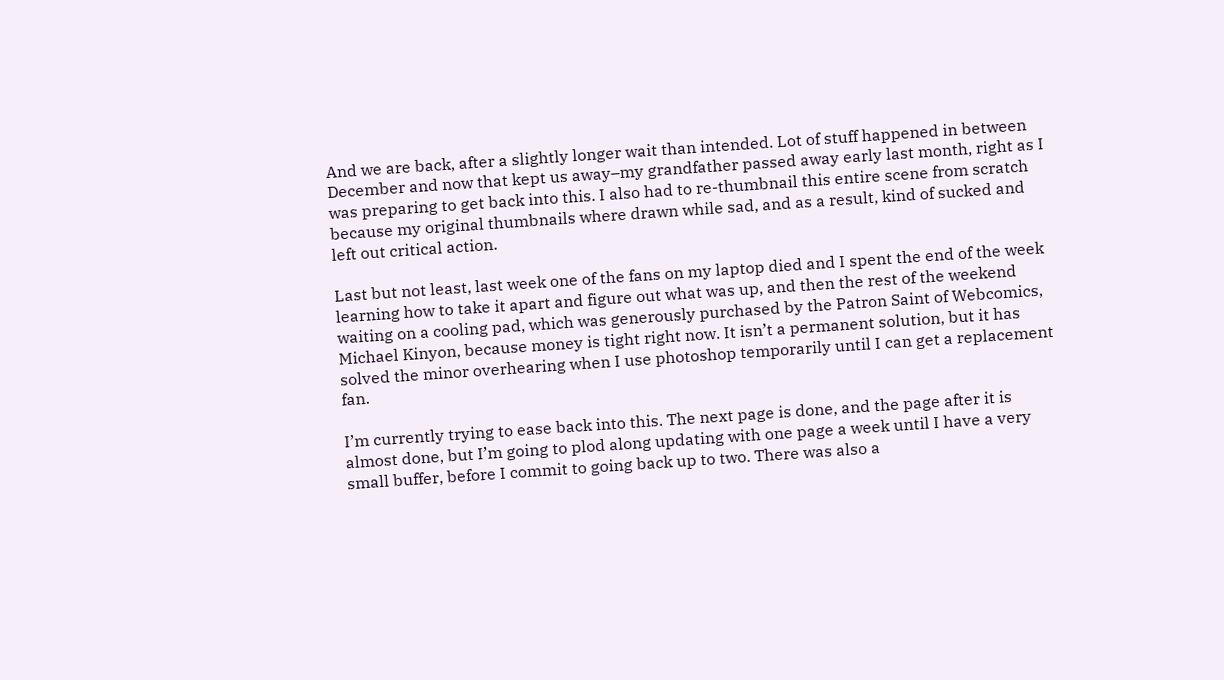And we are back, after a slightly longer wait than intended. Lot of stuff happened in between December and now that kept us away–my grandfather passed away early last month, right as I was preparing to get back into this. I also had to re-thumbnail this entire scene from scratch because my original thumbnails where drawn while sad, and as a result, kind of sucked and left out critical action.

Last but not least, last week one of the fans on my laptop died and I spent the end of the week learning how to take it apart and figure out what was up, and then the rest of the weekend waiting on a cooling pad, which was generously purchased by the Patron Saint of Webcomics, Michael Kinyon, because money is tight right now. It isn’t a permanent solution, but it has solved the minor overhearing when I use photoshop temporarily until I can get a replacement fan.

I’m currently trying to ease back into this. The next page is done, and the page after it is almost done, but I’m going to plod along updating with one page a week until I have a very small buffer, before I commit to going back up to two. There was also a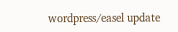wordpress/easel update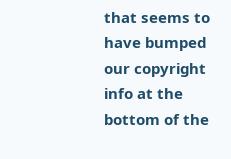that seems to have bumped our copyright info at the bottom of the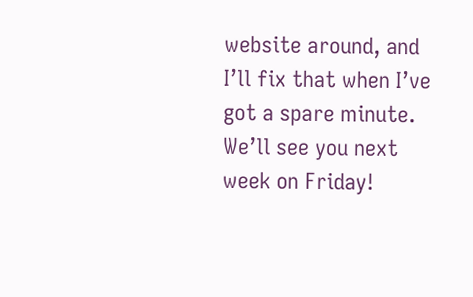website around, and I’ll fix that when I’ve got a spare minute. We’ll see you next week on Friday!